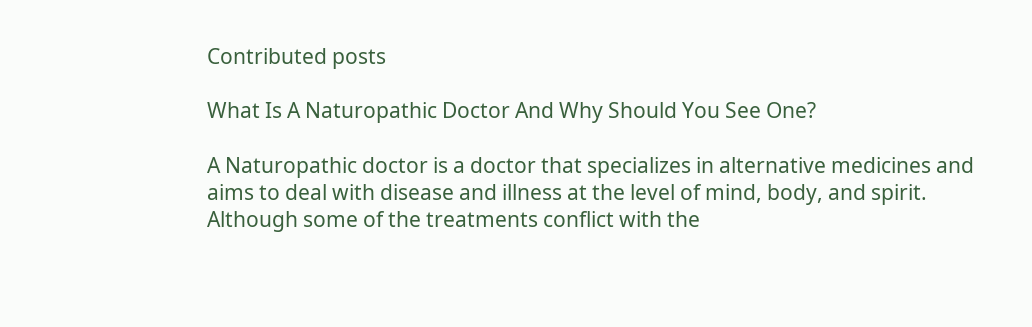Contributed posts

What Is A Naturopathic Doctor And Why Should You See One?

A Naturopathic doctor is a doctor that specializes in alternative medicines and aims to deal with disease and illness at the level of mind, body, and spirit. Although some of the treatments conflict with the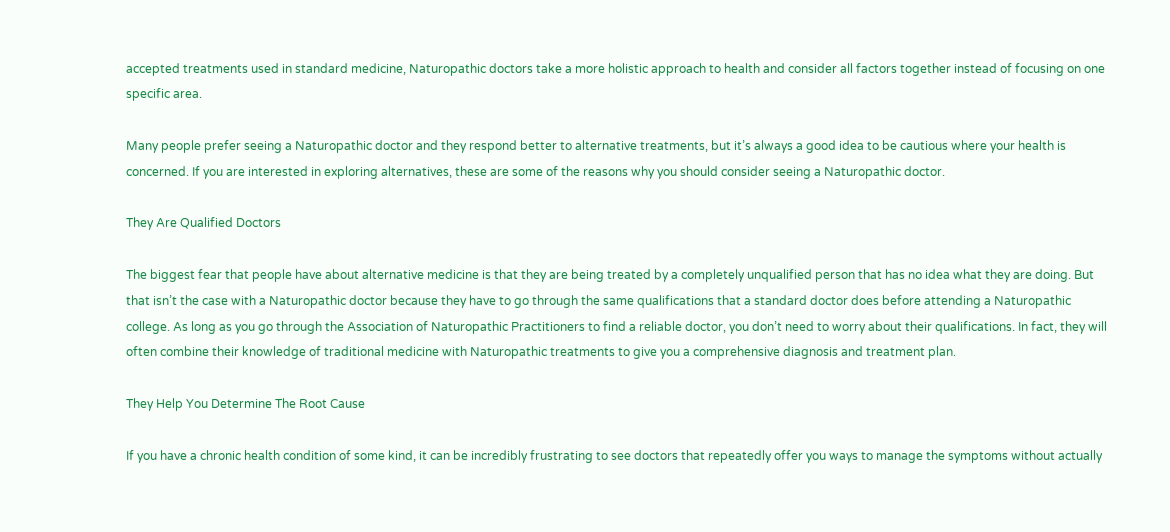accepted treatments used in standard medicine, Naturopathic doctors take a more holistic approach to health and consider all factors together instead of focusing on one specific area.

Many people prefer seeing a Naturopathic doctor and they respond better to alternative treatments, but it’s always a good idea to be cautious where your health is concerned. If you are interested in exploring alternatives, these are some of the reasons why you should consider seeing a Naturopathic doctor.

They Are Qualified Doctors

The biggest fear that people have about alternative medicine is that they are being treated by a completely unqualified person that has no idea what they are doing. But that isn’t the case with a Naturopathic doctor because they have to go through the same qualifications that a standard doctor does before attending a Naturopathic college. As long as you go through the Association of Naturopathic Practitioners to find a reliable doctor, you don’t need to worry about their qualifications. In fact, they will often combine their knowledge of traditional medicine with Naturopathic treatments to give you a comprehensive diagnosis and treatment plan.

They Help You Determine The Root Cause

If you have a chronic health condition of some kind, it can be incredibly frustrating to see doctors that repeatedly offer you ways to manage the symptoms without actually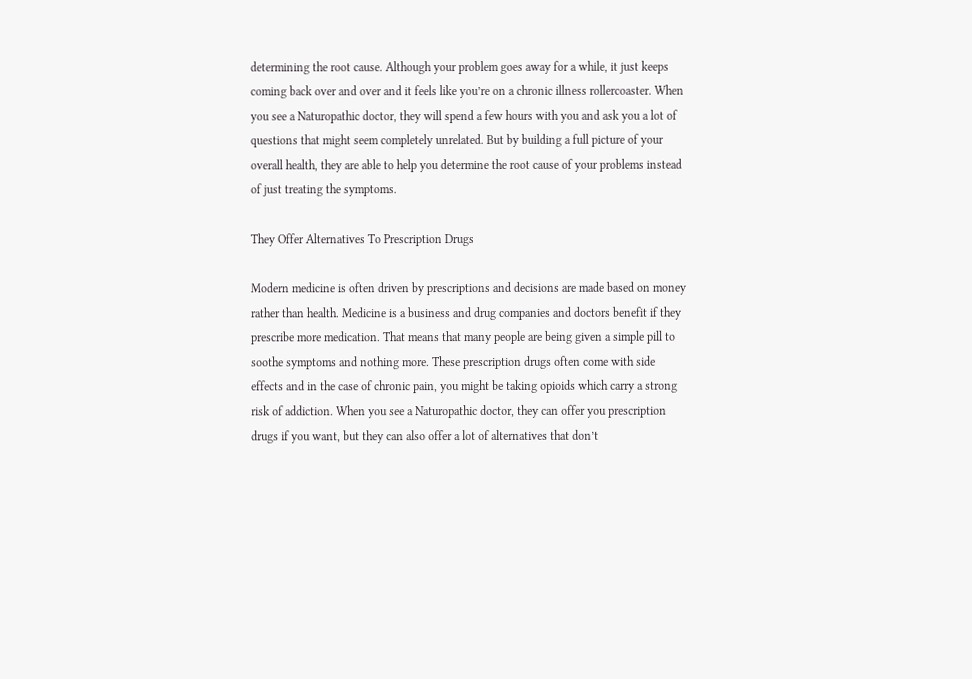determining the root cause. Although your problem goes away for a while, it just keeps coming back over and over and it feels like you’re on a chronic illness rollercoaster. When you see a Naturopathic doctor, they will spend a few hours with you and ask you a lot of questions that might seem completely unrelated. But by building a full picture of your overall health, they are able to help you determine the root cause of your problems instead of just treating the symptoms.

They Offer Alternatives To Prescription Drugs

Modern medicine is often driven by prescriptions and decisions are made based on money rather than health. Medicine is a business and drug companies and doctors benefit if they prescribe more medication. That means that many people are being given a simple pill to soothe symptoms and nothing more. These prescription drugs often come with side effects and in the case of chronic pain, you might be taking opioids which carry a strong risk of addiction. When you see a Naturopathic doctor, they can offer you prescription drugs if you want, but they can also offer a lot of alternatives that don’t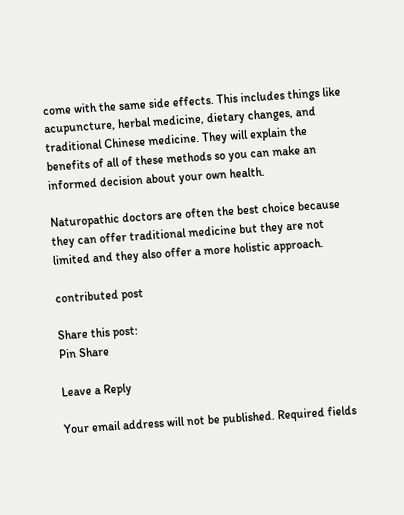come with the same side effects. This includes things like acupuncture, herbal medicine, dietary changes, and traditional Chinese medicine. They will explain the benefits of all of these methods so you can make an informed decision about your own health.

Naturopathic doctors are often the best choice because they can offer traditional medicine but they are not limited and they also offer a more holistic approach.

contributed post

Share this post:
Pin Share

Leave a Reply

Your email address will not be published. Required fields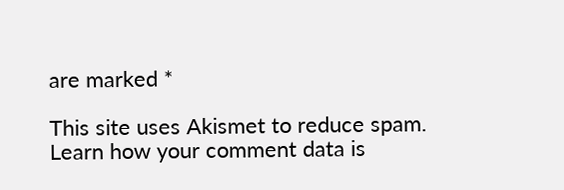are marked *

This site uses Akismet to reduce spam. Learn how your comment data is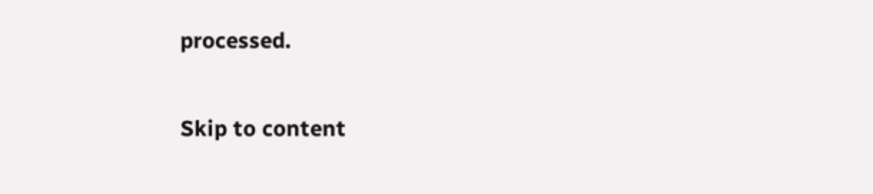processed.

Skip to content